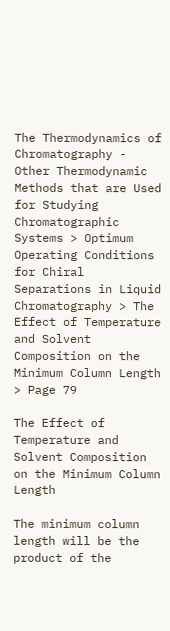The Thermodynamics of Chromatography - Other Thermodynamic Methods that are Used for Studying Chromatographic Systems > Optimum Operating Conditions for Chiral Separations in Liquid Chromatography > The Effect of Temperature and Solvent Composition on the Minimum Column Length > Page 79

The Effect of Temperature and Solvent Composition on the Minimum Column Length

The minimum column length will be the product of the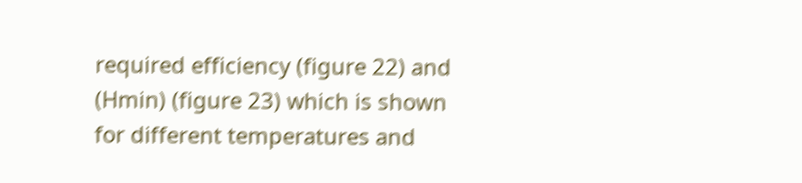required efficiency (figure 22) and (Hmin) (figure 23) which is shown for different temperatures and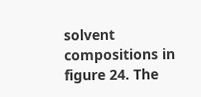solvent compositions in figure 24. The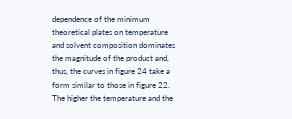dependence of the minimum theoretical plates on temperature and solvent composition dominates the magnitude of the product and, thus, the curves in figure 24 take a form similar to those in figure 22. The higher the temperature and the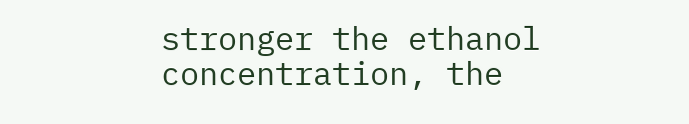stronger the ethanol concentration, the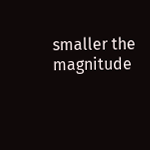smaller the magnitude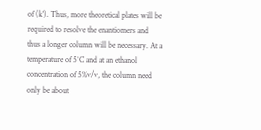of (k'). Thus, more theoretical plates will be required to resolve the enantiomers and thus a longer column will be necessary. At a temperature of 5˚C and at an ethanol concentration of 5%v/v, the column need only be about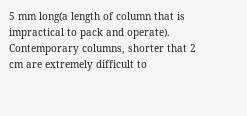5 mm long(a length of column that is impractical to pack and operate). Contemporary columns, shorter that 2 cm are extremely difficult to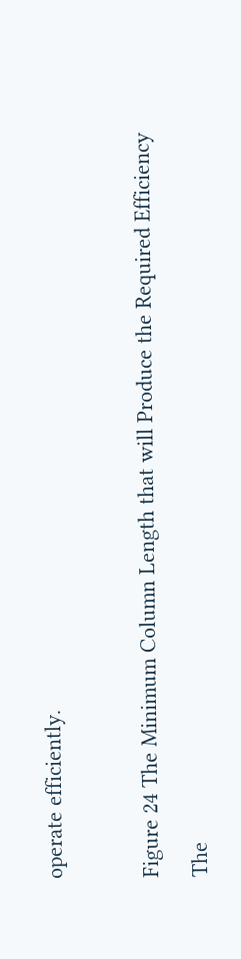operate efficiently.



Figure 24 The Minimum Column Length that will Produce the Required Efficiency

The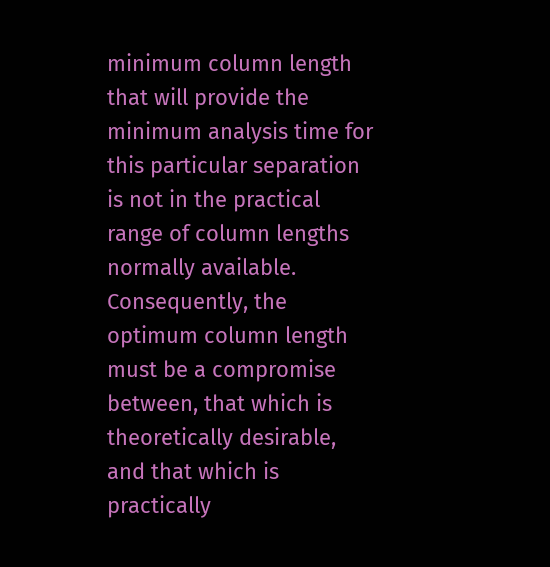minimum column length that will provide the minimum analysis time for this particular separation is not in the practical range of column lengths normally available. Consequently, the optimum column length must be a compromise between, that which is theoretically desirable, and that which is practically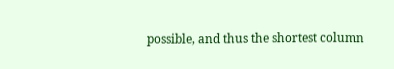possible, and thus the shortest column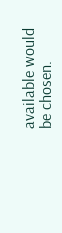available would be chosen.